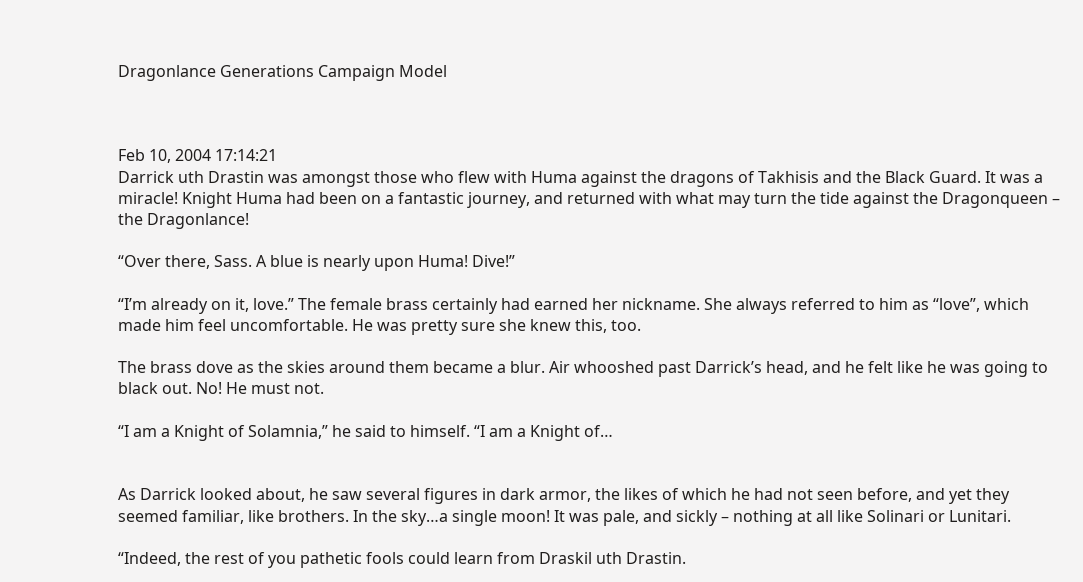Dragonlance Generations Campaign Model



Feb 10, 2004 17:14:21
Darrick uth Drastin was amongst those who flew with Huma against the dragons of Takhisis and the Black Guard. It was a miracle! Knight Huma had been on a fantastic journey, and returned with what may turn the tide against the Dragonqueen – the Dragonlance!

“Over there, Sass. A blue is nearly upon Huma! Dive!”

“I’m already on it, love.” The female brass certainly had earned her nickname. She always referred to him as “love”, which made him feel uncomfortable. He was pretty sure she knew this, too.

The brass dove as the skies around them became a blur. Air whooshed past Darrick’s head, and he felt like he was going to black out. No! He must not.

“I am a Knight of Solamnia,” he said to himself. “I am a Knight of…


As Darrick looked about, he saw several figures in dark armor, the likes of which he had not seen before, and yet they seemed familiar, like brothers. In the sky…a single moon! It was pale, and sickly – nothing at all like Solinari or Lunitari.

“Indeed, the rest of you pathetic fools could learn from Draskil uth Drastin.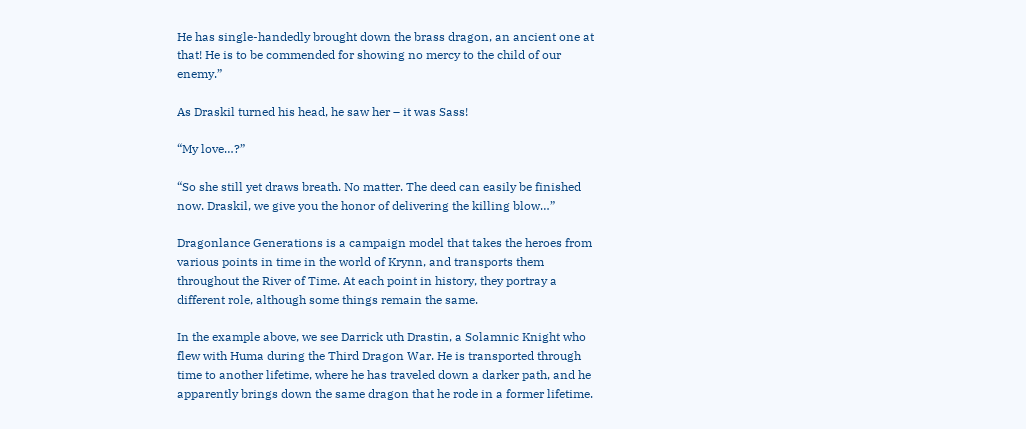He has single-handedly brought down the brass dragon, an ancient one at that! He is to be commended for showing no mercy to the child of our enemy.”

As Draskil turned his head, he saw her – it was Sass!

“My love…?”

“So she still yet draws breath. No matter. The deed can easily be finished now. Draskil, we give you the honor of delivering the killing blow…”

Dragonlance Generations is a campaign model that takes the heroes from various points in time in the world of Krynn, and transports them throughout the River of Time. At each point in history, they portray a different role, although some things remain the same.

In the example above, we see Darrick uth Drastin, a Solamnic Knight who flew with Huma during the Third Dragon War. He is transported through time to another lifetime, where he has traveled down a darker path, and he apparently brings down the same dragon that he rode in a former lifetime.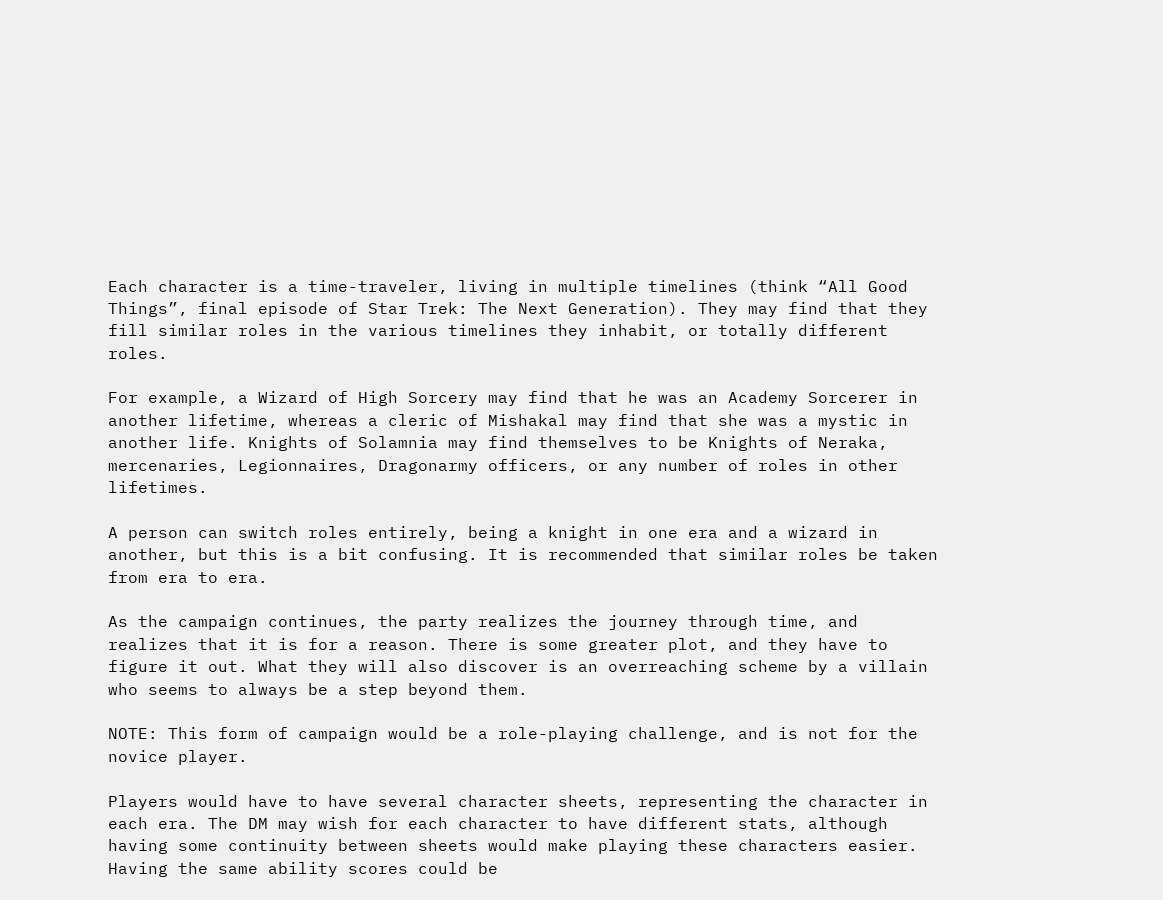Each character is a time-traveler, living in multiple timelines (think “All Good Things”, final episode of Star Trek: The Next Generation). They may find that they fill similar roles in the various timelines they inhabit, or totally different roles.

For example, a Wizard of High Sorcery may find that he was an Academy Sorcerer in another lifetime, whereas a cleric of Mishakal may find that she was a mystic in another life. Knights of Solamnia may find themselves to be Knights of Neraka, mercenaries, Legionnaires, Dragonarmy officers, or any number of roles in other lifetimes.

A person can switch roles entirely, being a knight in one era and a wizard in another, but this is a bit confusing. It is recommended that similar roles be taken from era to era.

As the campaign continues, the party realizes the journey through time, and realizes that it is for a reason. There is some greater plot, and they have to figure it out. What they will also discover is an overreaching scheme by a villain who seems to always be a step beyond them.

NOTE: This form of campaign would be a role-playing challenge, and is not for the novice player.

Players would have to have several character sheets, representing the character in each era. The DM may wish for each character to have different stats, although having some continuity between sheets would make playing these characters easier. Having the same ability scores could be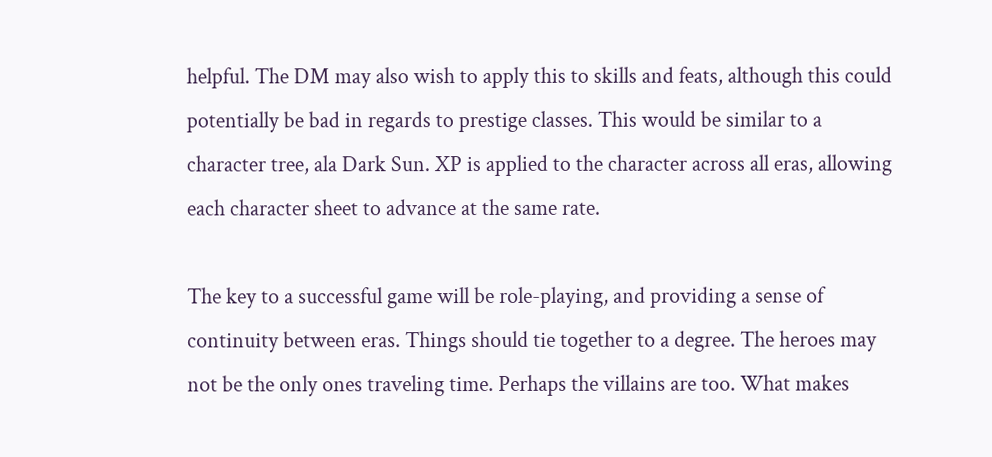helpful. The DM may also wish to apply this to skills and feats, although this could potentially be bad in regards to prestige classes. This would be similar to a character tree, ala Dark Sun. XP is applied to the character across all eras, allowing each character sheet to advance at the same rate.

The key to a successful game will be role-playing, and providing a sense of continuity between eras. Things should tie together to a degree. The heroes may not be the only ones traveling time. Perhaps the villains are too. What makes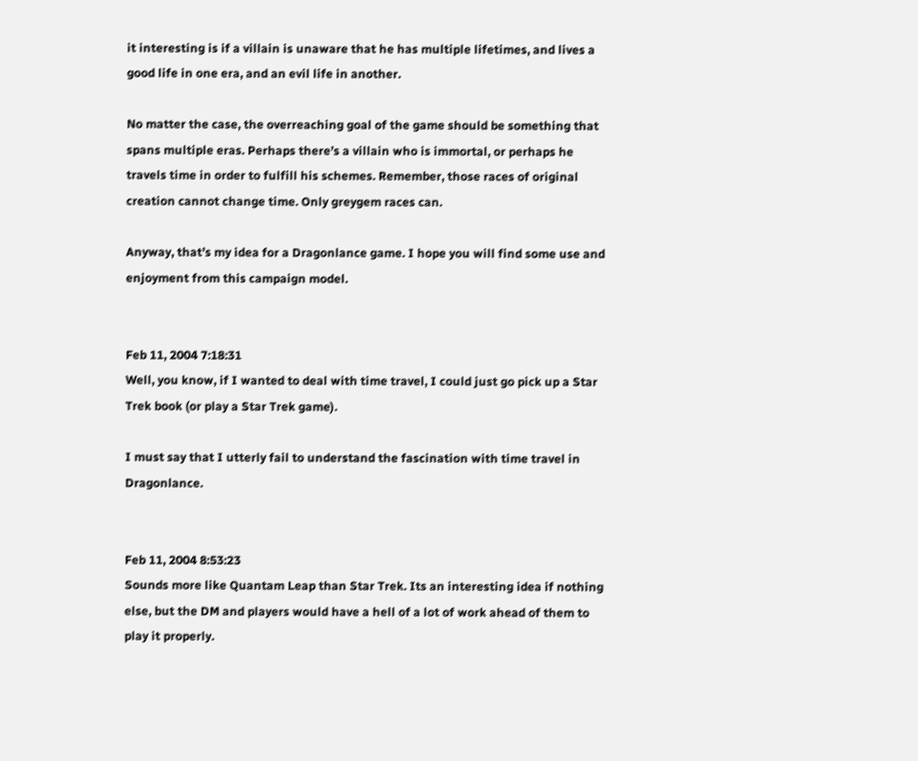it interesting is if a villain is unaware that he has multiple lifetimes, and lives a good life in one era, and an evil life in another.

No matter the case, the overreaching goal of the game should be something that spans multiple eras. Perhaps there’s a villain who is immortal, or perhaps he travels time in order to fulfill his schemes. Remember, those races of original creation cannot change time. Only greygem races can.

Anyway, that’s my idea for a Dragonlance game. I hope you will find some use and enjoyment from this campaign model.


Feb 11, 2004 7:18:31
Well, you know, if I wanted to deal with time travel, I could just go pick up a Star Trek book (or play a Star Trek game).

I must say that I utterly fail to understand the fascination with time travel in Dragonlance.


Feb 11, 2004 8:53:23
Sounds more like Quantam Leap than Star Trek. Its an interesting idea if nothing else, but the DM and players would have a hell of a lot of work ahead of them to play it properly.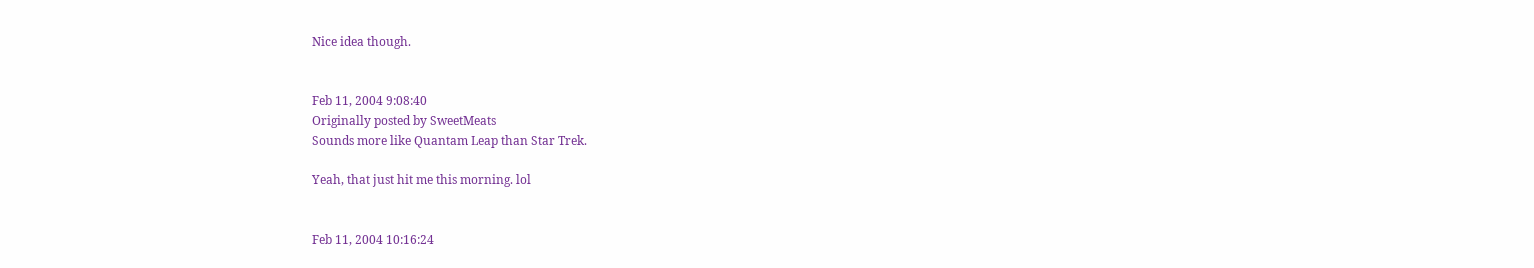Nice idea though.


Feb 11, 2004 9:08:40
Originally posted by SweetMeats
Sounds more like Quantam Leap than Star Trek.

Yeah, that just hit me this morning. lol


Feb 11, 2004 10:16:24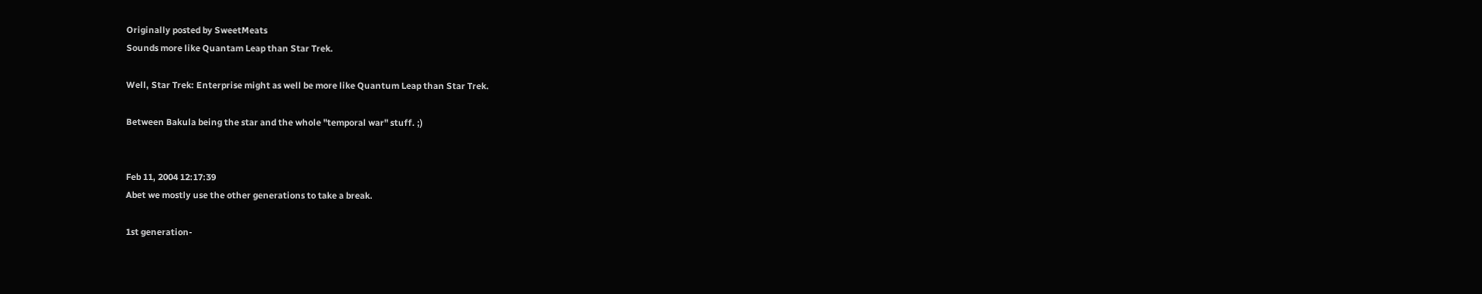Originally posted by SweetMeats
Sounds more like Quantam Leap than Star Trek.

Well, Star Trek: Enterprise might as well be more like Quantum Leap than Star Trek.

Between Bakula being the star and the whole "temporal war" stuff. ;)


Feb 11, 2004 12:17:39
Abet we mostly use the other generations to take a break.

1st generation-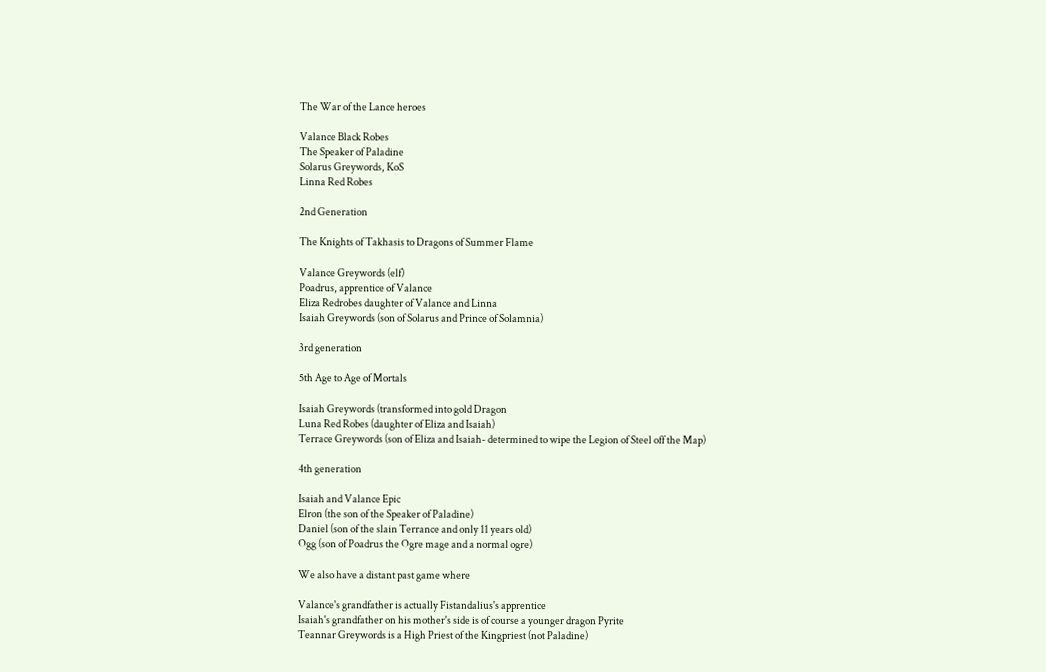The War of the Lance heroes

Valance Black Robes
The Speaker of Paladine
Solarus Greywords, KoS
Linna Red Robes

2nd Generation

The Knights of Takhasis to Dragons of Summer Flame

Valance Greywords (elf)
Poadrus, apprentice of Valance
Eliza Redrobes daughter of Valance and Linna
Isaiah Greywords (son of Solarus and Prince of Solamnia)

3rd generation

5th Age to Age of Mortals

Isaiah Greywords (transformed into gold Dragon
Luna Red Robes (daughter of Eliza and Isaiah)
Terrace Greywords (son of Eliza and Isaiah- determined to wipe the Legion of Steel off the Map)

4th generation

Isaiah and Valance Epic
Elron (the son of the Speaker of Paladine)
Daniel (son of the slain Terrance and only 11 years old)
Ogg (son of Poadrus the Ogre mage and a normal ogre)

We also have a distant past game where

Valance's grandfather is actually Fistandalius's apprentice
Isaiah's grandfather on his mother's side is of course a younger dragon Pyrite
Teannar Greywords is a High Priest of the Kingpriest (not Paladine)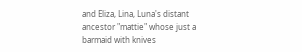and Eliza, Lina, Luna's distant ancestor "mattie" whose just a barmaid with knives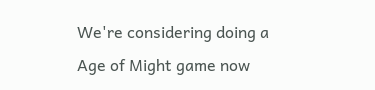We're considering doing a Age of Might game now